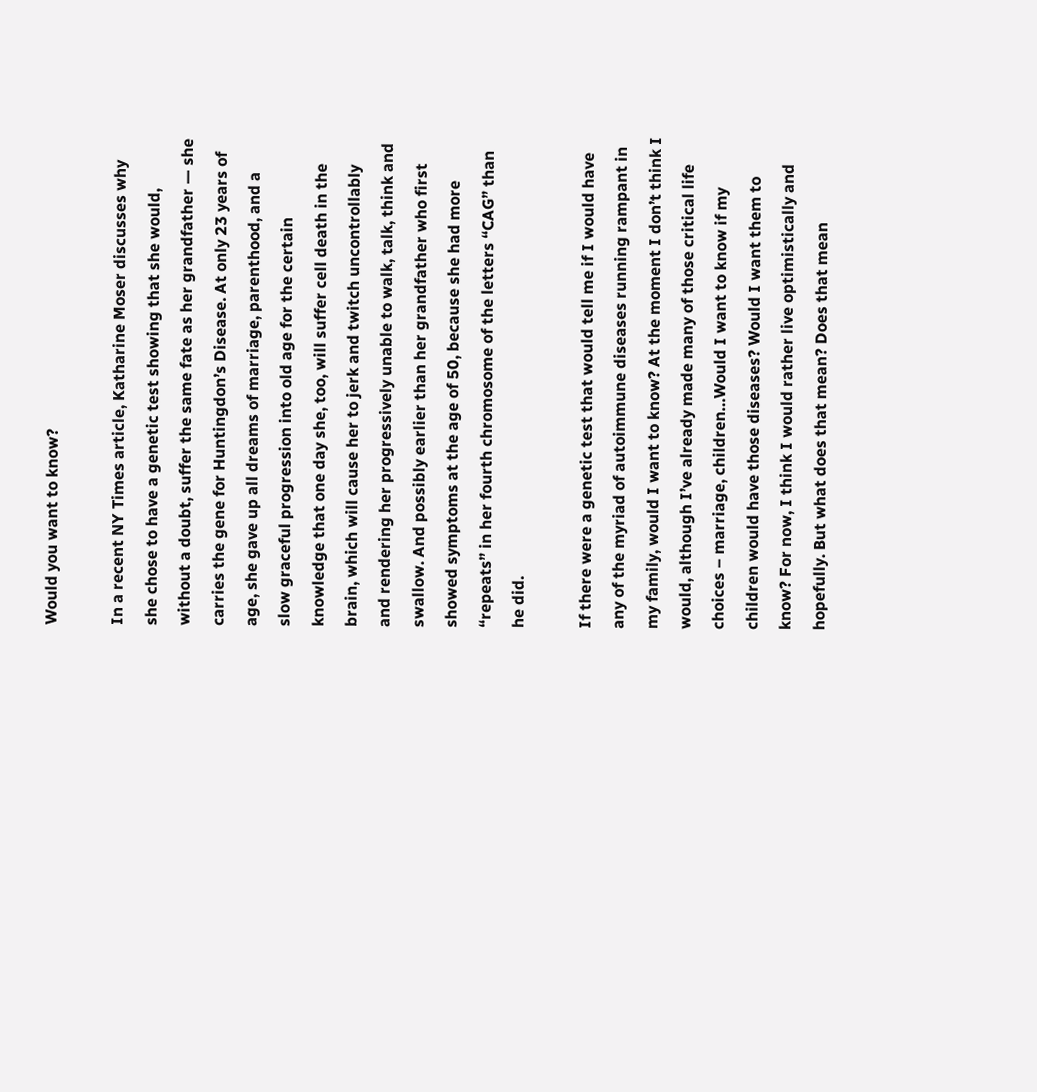Would you want to know?

In a recent NY Times article, Katharine Moser discusses why she chose to have a genetic test showing that she would, without a doubt, suffer the same fate as her grandfather — she carries the gene for Huntingdon’s Disease. At only 23 years of age, she gave up all dreams of marriage, parenthood, and a slow graceful progression into old age for the certain knowledge that one day she, too, will suffer cell death in the brain, which will cause her to jerk and twitch uncontrollably and rendering her progressively unable to walk, talk, think and swallow. And possibly earlier than her grandfather who first showed symptoms at the age of 50, because she had more “repeats” in her fourth chromosome of the letters “CAG” than he did.

If there were a genetic test that would tell me if I would have any of the myriad of autoimmune diseases running rampant in my family, would I want to know? At the moment I don’t think I would, although I’ve already made many of those critical life choices – marriage, children…Would I want to know if my children would have those diseases? Would I want them to know? For now, I think I would rather live optimistically and hopefully. But what does that mean? Does that mean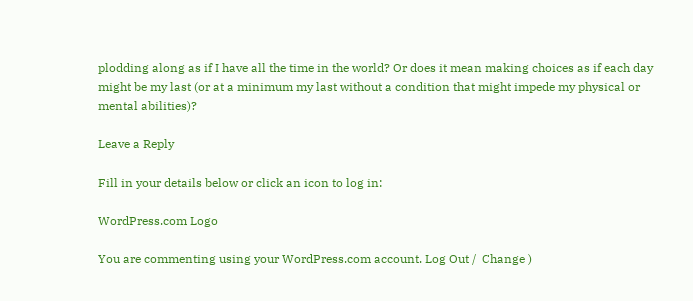plodding along as if I have all the time in the world? Or does it mean making choices as if each day might be my last (or at a minimum my last without a condition that might impede my physical or mental abilities)?

Leave a Reply

Fill in your details below or click an icon to log in:

WordPress.com Logo

You are commenting using your WordPress.com account. Log Out /  Change )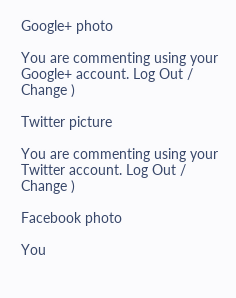Google+ photo

You are commenting using your Google+ account. Log Out /  Change )

Twitter picture

You are commenting using your Twitter account. Log Out /  Change )

Facebook photo

You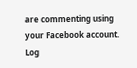are commenting using your Facebook account. Log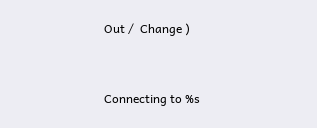Out /  Change )


Connecting to %s